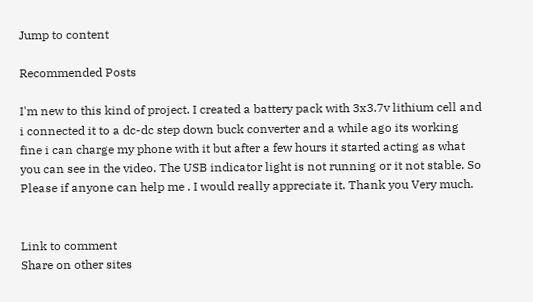Jump to content

Recommended Posts

I'm new to this kind of project. I created a battery pack with 3x3.7v lithium cell and i connected it to a dc-dc step down buck converter and a while ago its working fine i can charge my phone with it but after a few hours it started acting as what you can see in the video. The USB indicator light is not running or it not stable. So Please if anyone can help me . I would really appreciate it. Thank you Very much.


Link to comment
Share on other sites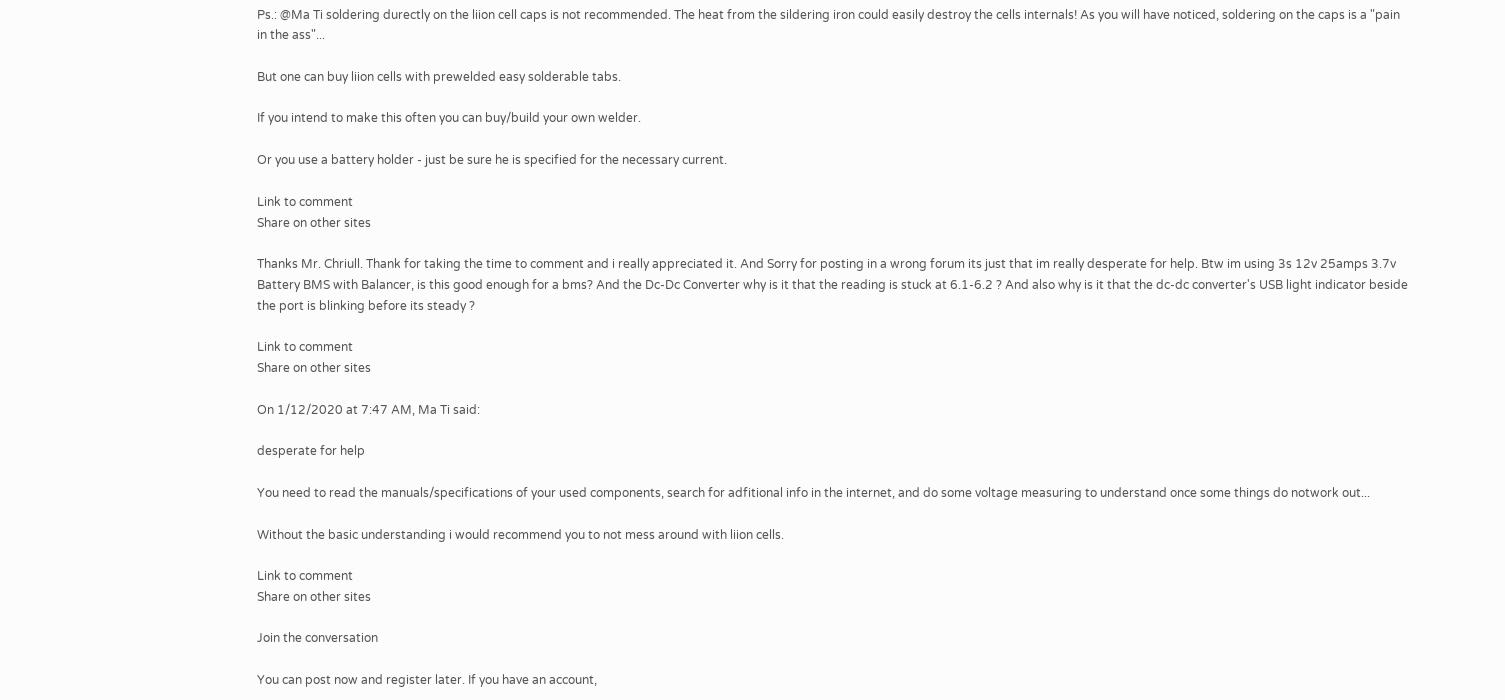Ps.: @Ma Ti soldering durectly on the liion cell caps is not recommended. The heat from the sildering iron could easily destroy the cells internals! As you will have noticed, soldering on the caps is a "pain in the ass"...

But one can buy liion cells with prewelded easy solderable tabs.

If you intend to make this often you can buy/build your own welder.

Or you use a battery holder - just be sure he is specified for the necessary current.

Link to comment
Share on other sites

Thanks Mr. Chriull. Thank for taking the time to comment and i really appreciated it. And Sorry for posting in a wrong forum its just that im really desperate for help. Btw im using 3s 12v 25amps 3.7v Battery BMS with Balancer, is this good enough for a bms? And the Dc-Dc Converter why is it that the reading is stuck at 6.1-6.2 ? And also why is it that the dc-dc converter's USB light indicator beside the port is blinking before its steady ?

Link to comment
Share on other sites

On 1/12/2020 at 7:47 AM, Ma Ti said:

desperate for help

You need to read the manuals/specifications of your used components, search for adfitional info in the internet, and do some voltage measuring to understand once some things do notwork out...

Without the basic understanding i would recommend you to not mess around with liion cells.

Link to comment
Share on other sites

Join the conversation

You can post now and register later. If you have an account,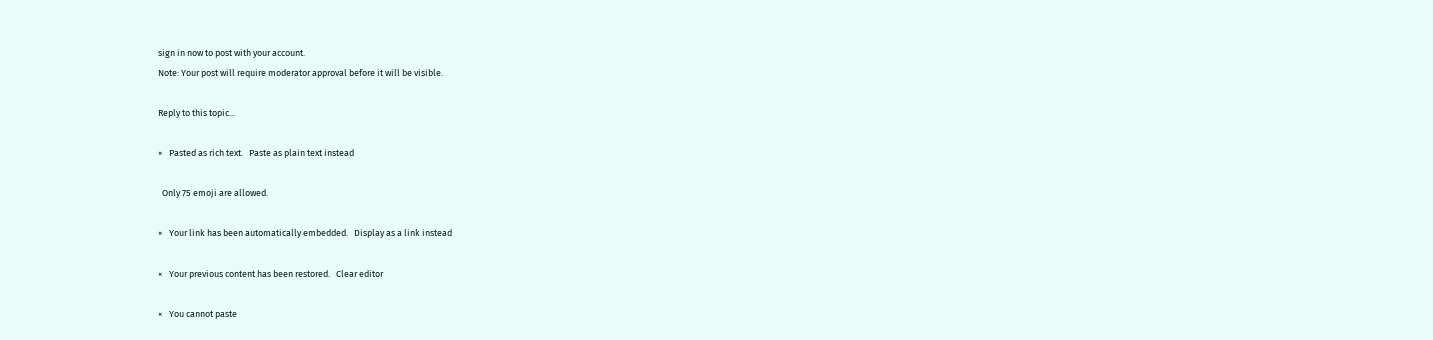sign in now to post with your account.
Note: Your post will require moderator approval before it will be visible.

Reply to this topic...

×   Pasted as rich text.   Paste as plain text instead

  Only 75 emoji are allowed.

×   Your link has been automatically embedded.   Display as a link instead

×   Your previous content has been restored.   Clear editor

×   You cannot paste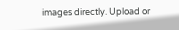images directly. Upload or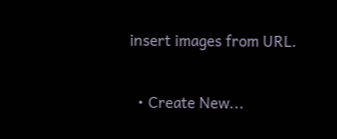insert images from URL.

  • Create New...